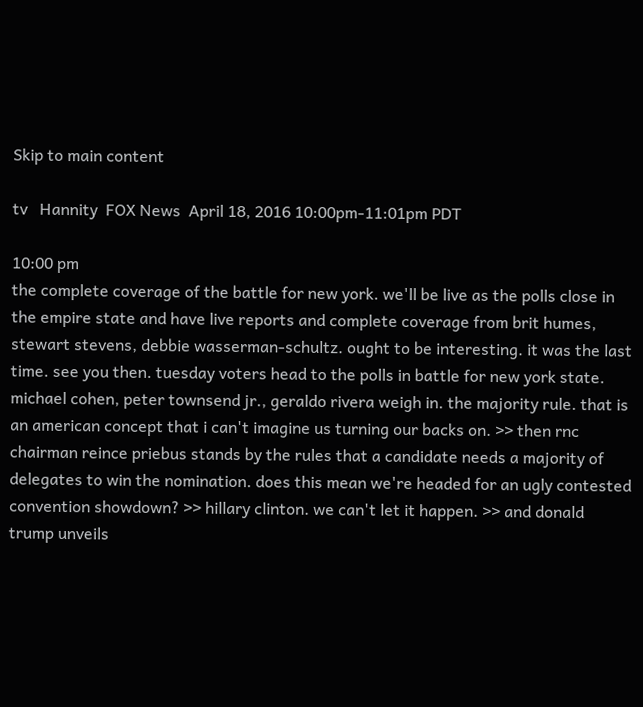Skip to main content

tv   Hannity  FOX News  April 18, 2016 10:00pm-11:01pm PDT

10:00 pm
the complete coverage of the battle for new york. we'll be live as the polls close in the empire state and have live reports and complete coverage from brit humes, stewart stevens, debbie wasserman-schultz. ought to be interesting. it was the last time. see you then. tuesday voters head to the polls in battle for new york state. michael cohen, peter townsend jr., geraldo rivera weigh in. the majority rule. that is an american concept that i can't imagine us turning our backs on. >> then rnc chairman reince priebus stands by the rules that a candidate needs a majority of delegates to win the nomination. does this mean we're headed for an ugly contested convention showdown? >> hillary clinton. we can't let it happen. >> and donald trump unveils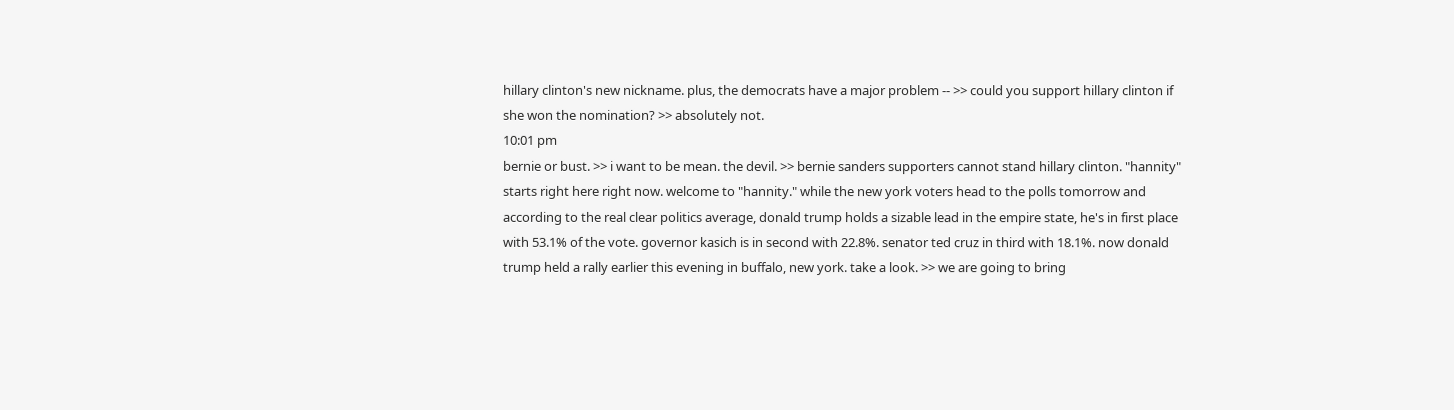hillary clinton's new nickname. plus, the democrats have a major problem -- >> could you support hillary clinton if she won the nomination? >> absolutely not.
10:01 pm
bernie or bust. >> i want to be mean. the devil. >> bernie sanders supporters cannot stand hillary clinton. "hannity" starts right here right now. welcome to "hannity." while the new york voters head to the polls tomorrow and according to the real clear politics average, donald trump holds a sizable lead in the empire state, he's in first place with 53.1% of the vote. governor kasich is in second with 22.8%. senator ted cruz in third with 18.1%. now donald trump held a rally earlier this evening in buffalo, new york. take a look. >> we are going to bring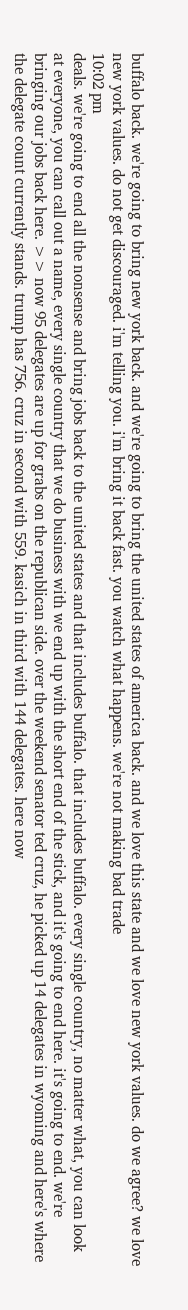buffalo back. we're going to bring new york back. and we're going to bring the united states of america back. and we love this state and we love new york values. do we agree? we love new york values. do not get discouraged. i'm telling you. i'm bring it back fast. you watch what happens. we're not making bad trade
10:02 pm
deals. we're going to end all the nonsense and bring jobs back to the united states and that includes buffalo. that includes buffalo. every single country, no matter what, you can look at everyone, you can call out a name, every single country that we do business with we end up with the short end of the stick, and it's going to end here. it's going to end. we're bringing our jobs back here. >> now 95 delegates are up for grabs on the republican side. over the weekend senator ted cruz, he picked up 14 delegates in wyoming and here's where the delegate count currently stands. trump has 756. cruz in second with 559. kasich in third with 144 delegates. here now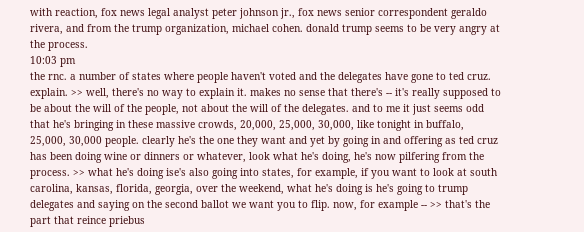with reaction, fox news legal analyst peter johnson jr., fox news senior correspondent geraldo rivera, and from the trump organization, michael cohen. donald trump seems to be very angry at the process.
10:03 pm
the rnc. a number of states where people haven't voted and the delegates have gone to ted cruz. explain. >> well, there's no way to explain it. makes no sense that there's -- it's really supposed to be about the will of the people, not about the will of the delegates. and to me it just seems odd that he's bringing in these massive crowds, 20,000, 25,000, 30,000, like tonight in buffalo, 25,000, 30,000 people. clearly he's the one they want and yet by going in and offering as ted cruz has been doing wine or dinners or whatever, look what he's doing, he's now pilfering from the process. >> what he's doing ise's also going into states, for example, if you want to look at south carolina, kansas, florida, georgia, over the weekend, what he's doing is he's going to trump delegates and saying on the second ballot we want you to flip. now, for example -- >> that's the part that reince priebus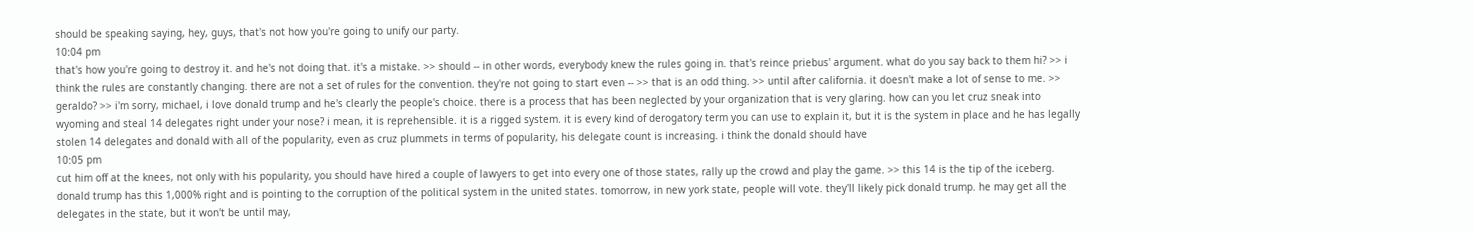should be speaking saying, hey, guys, that's not how you're going to unify our party.
10:04 pm
that's how you're going to destroy it. and he's not doing that. it's a mistake. >> should -- in other words, everybody knew the rules going in. that's reince priebus' argument. what do you say back to them hi? >> i think the rules are constantly changing. there are not a set of rules for the convention. they're not going to start even -- >> that is an odd thing. >> until after california. it doesn't make a lot of sense to me. >> geraldo? >> i'm sorry, michael, i love donald trump and he's clearly the people's choice. there is a process that has been neglected by your organization that is very glaring. how can you let cruz sneak into wyoming and steal 14 delegates right under your nose? i mean, it is reprehensible. it is a rigged system. it is every kind of derogatory term you can use to explain it, but it is the system in place and he has legally stolen 14 delegates and donald with all of the popularity, even as cruz plummets in terms of popularity, his delegate count is increasing. i think the donald should have
10:05 pm
cut him off at the knees, not only with his popularity, you should have hired a couple of lawyers to get into every one of those states, rally up the crowd and play the game. >> this 14 is the tip of the iceberg. donald trump has this 1,000% right and is pointing to the corruption of the political system in the united states. tomorrow, in new york state, people will vote. they'll likely pick donald trump. he may get all the delegates in the state, but it won't be until may,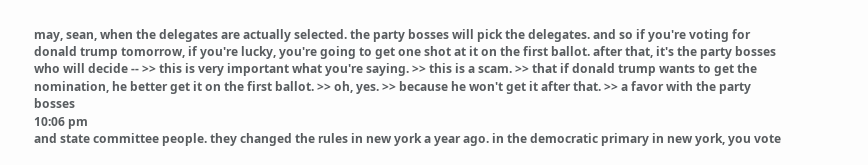may, sean, when the delegates are actually selected. the party bosses will pick the delegates. and so if you're voting for donald trump tomorrow, if you're lucky, you're going to get one shot at it on the first ballot. after that, it's the party bosses who will decide -- >> this is very important what you're saying. >> this is a scam. >> that if donald trump wants to get the nomination, he better get it on the first ballot. >> oh, yes. >> because he won't get it after that. >> a favor with the party bosses
10:06 pm
and state committee people. they changed the rules in new york a year ago. in the democratic primary in new york, you vote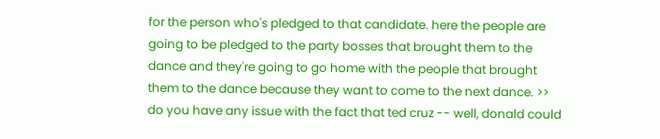for the person who's pledged to that candidate. here the people are going to be pledged to the party bosses that brought them to the dance and they're going to go home with the people that brought them to the dance because they want to come to the next dance. >> do you have any issue with the fact that ted cruz -- well, donald could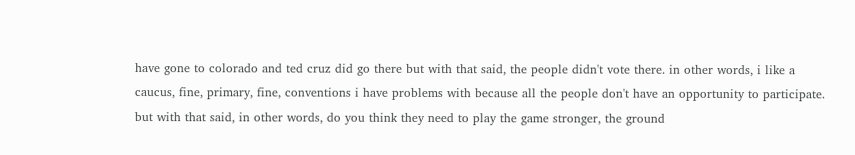have gone to colorado and ted cruz did go there but with that said, the people didn't vote there. in other words, i like a caucus, fine, primary, fine, conventions i have problems with because all the people don't have an opportunity to participate. but with that said, in other words, do you think they need to play the game stronger, the ground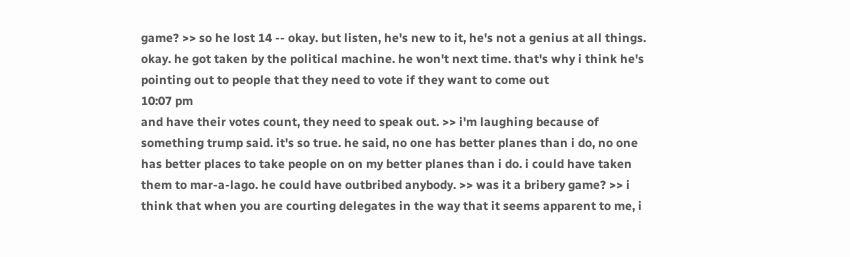game? >> so he lost 14 -- okay. but listen, he's new to it, he's not a genius at all things. okay. he got taken by the political machine. he won't next time. that's why i think he's pointing out to people that they need to vote if they want to come out
10:07 pm
and have their votes count, they need to speak out. >> i'm laughing because of something trump said. it's so true. he said, no one has better planes than i do, no one has better places to take people on on my better planes than i do. i could have taken them to mar-a-lago. he could have outbribed anybody. >> was it a bribery game? >> i think that when you are courting delegates in the way that it seems apparent to me, i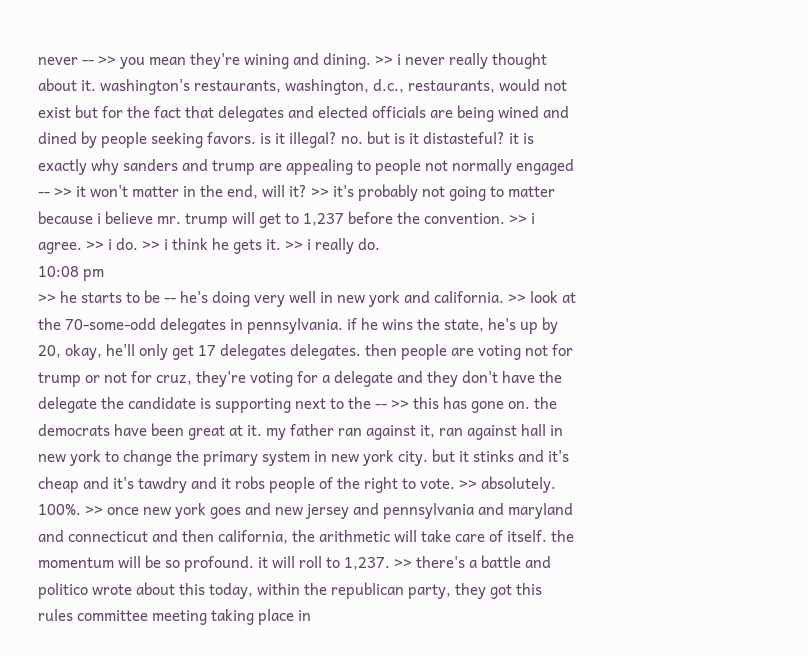never -- >> you mean they're wining and dining. >> i never really thought about it. washington's restaurants, washington, d.c., restaurants, would not exist but for the fact that delegates and elected officials are being wined and dined by people seeking favors. is it illegal? no. but is it distasteful? it is exactly why sanders and trump are appealing to people not normally engaged -- >> it won't matter in the end, will it? >> it's probably not going to matter because i believe mr. trump will get to 1,237 before the convention. >> i agree. >> i do. >> i think he gets it. >> i really do.
10:08 pm
>> he starts to be -- he's doing very well in new york and california. >> look at the 70-some-odd delegates in pennsylvania. if he wins the state, he's up by 20, okay, he'll only get 17 delegates delegates. then people are voting not for trump or not for cruz, they're voting for a delegate and they don't have the delegate the candidate is supporting next to the -- >> this has gone on. the democrats have been great at it. my father ran against it, ran against hall in new york to change the primary system in new york city. but it stinks and it's cheap and it's tawdry and it robs people of the right to vote. >> absolutely. 100%. >> once new york goes and new jersey and pennsylvania and maryland and connecticut and then california, the arithmetic will take care of itself. the momentum will be so profound. it will roll to 1,237. >> there's a battle and politico wrote about this today, within the republican party, they got this rules committee meeting taking place in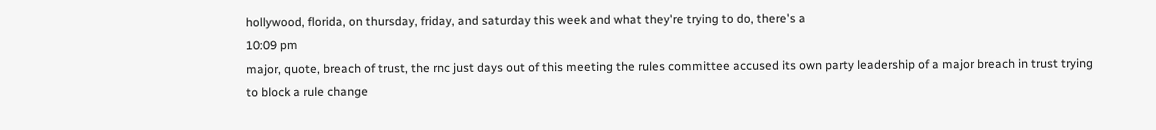hollywood, florida, on thursday, friday, and saturday this week and what they're trying to do, there's a
10:09 pm
major, quote, breach of trust, the rnc just days out of this meeting the rules committee accused its own party leadership of a major breach in trust trying to block a rule change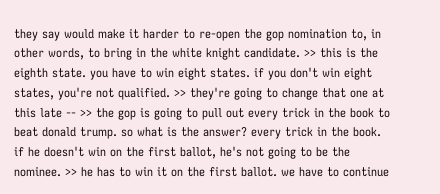they say would make it harder to re-open the gop nomination to, in other words, to bring in the white knight candidate. >> this is the eighth state. you have to win eight states. if you don't win eight states, you're not qualified. >> they're going to change that one at this late -- >> the gop is going to pull out every trick in the book to beat donald trump. so what is the answer? every trick in the book. if he doesn't win on the first ballot, he's not going to be the nominee. >> he has to win it on the first ballot. we have to continue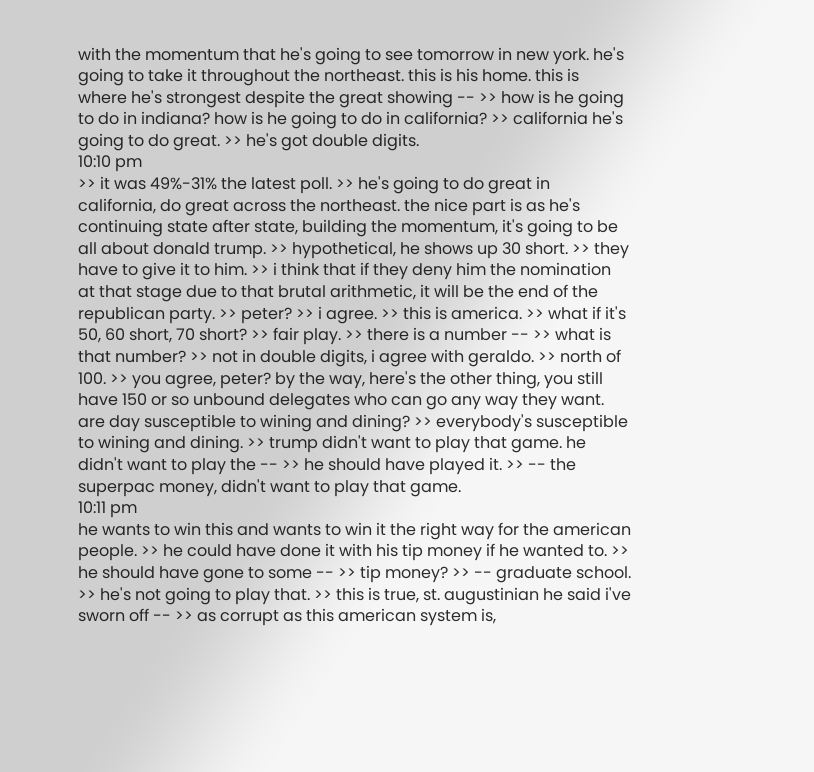with the momentum that he's going to see tomorrow in new york. he's going to take it throughout the northeast. this is his home. this is where he's strongest despite the great showing -- >> how is he going to do in indiana? how is he going to do in california? >> california he's going to do great. >> he's got double digits.
10:10 pm
>> it was 49%-31% the latest poll. >> he's going to do great in california, do great across the northeast. the nice part is as he's continuing state after state, building the momentum, it's going to be all about donald trump. >> hypothetical, he shows up 30 short. >> they have to give it to him. >> i think that if they deny him the nomination at that stage due to that brutal arithmetic, it will be the end of the republican party. >> peter? >> i agree. >> this is america. >> what if it's 50, 60 short, 70 short? >> fair play. >> there is a number -- >> what is that number? >> not in double digits, i agree with geraldo. >> north of 100. >> you agree, peter? by the way, here's the other thing, you still have 150 or so unbound delegates who can go any way they want. are day susceptible to wining and dining? >> everybody's susceptible to wining and dining. >> trump didn't want to play that game. he didn't want to play the -- >> he should have played it. >> -- the superpac money, didn't want to play that game.
10:11 pm
he wants to win this and wants to win it the right way for the american people. >> he could have done it with his tip money if he wanted to. >> he should have gone to some -- >> tip money? >> -- graduate school. >> he's not going to play that. >> this is true, st. augustinian he said i've sworn off -- >> as corrupt as this american system is,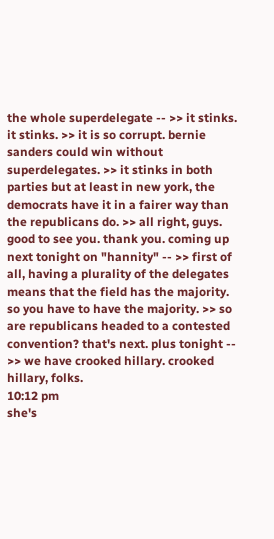the whole superdelegate -- >> it stinks. it stinks. >> it is so corrupt. bernie sanders could win without superdelegates. >> it stinks in both parties but at least in new york, the democrats have it in a fairer way than the republicans do. >> all right, guys. good to see you. thank you. coming up next tonight on "hannity" -- >> first of all, having a plurality of the delegates means that the field has the majority. so you have to have the majority. >> so are republicans headed to a contested convention? that's next. plus tonight -- >> we have crooked hillary. crooked hillary, folks.
10:12 pm
she's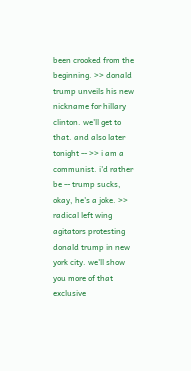been crooked from the beginning. >> donald trump unveils his new nickname for hillary clinton. we'll get to that. and also later tonight -- >> i am a communist. i'd rather be -- trump sucks, okay, he's a joke. >> radical left wing agitators protesting donald trump in new york city. we'll show you more of that exclusive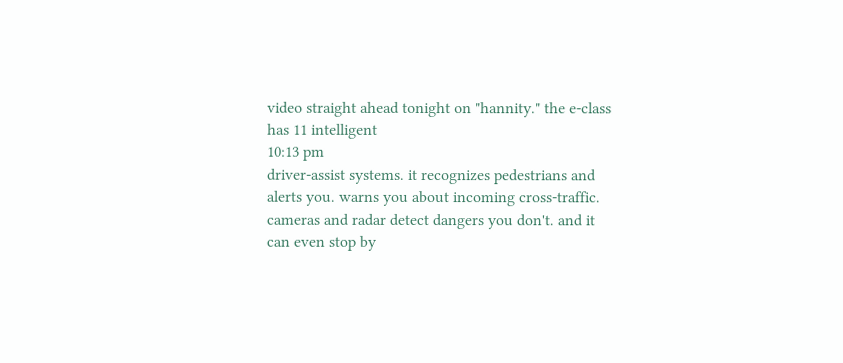video straight ahead tonight on "hannity." the e-class has 11 intelligent
10:13 pm
driver-assist systems. it recognizes pedestrians and alerts you. warns you about incoming cross-traffic. cameras and radar detect dangers you don't. and it can even stop by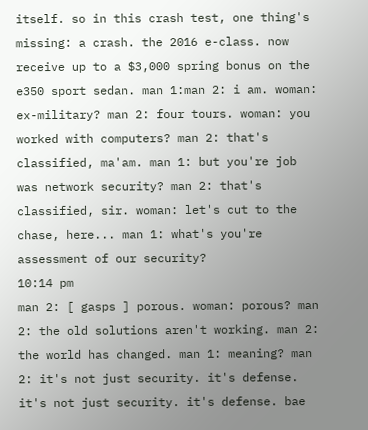itself. so in this crash test, one thing's missing: a crash. the 2016 e-class. now receive up to a $3,000 spring bonus on the e350 sport sedan. man 1:man 2: i am. woman: ex-military? man 2: four tours. woman: you worked with computers? man 2: that's classified, ma'am. man 1: but you're job was network security? man 2: that's classified, sir. woman: let's cut to the chase, here... man 1: what's you're assessment of our security?
10:14 pm
man 2: [ gasps ] porous. woman: porous? man 2: the old solutions aren't working. man 2: the world has changed. man 1: meaning? man 2: it's not just security. it's defense. it's not just security. it's defense. bae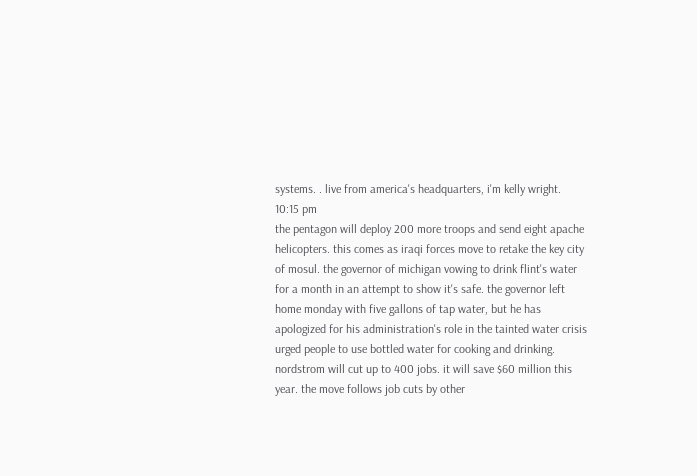systems. . live from america's headquarters, i'm kelly wright.
10:15 pm
the pentagon will deploy 200 more troops and send eight apache helicopters. this comes as iraqi forces move to retake the key city of mosul. the governor of michigan vowing to drink flint's water for a month in an attempt to show it's safe. the governor left home monday with five gallons of tap water, but he has apologized for his administration's role in the tainted water crisis urged people to use bottled water for cooking and drinking. nordstrom will cut up to 400 jobs. it will save $60 million this year. the move follows job cuts by other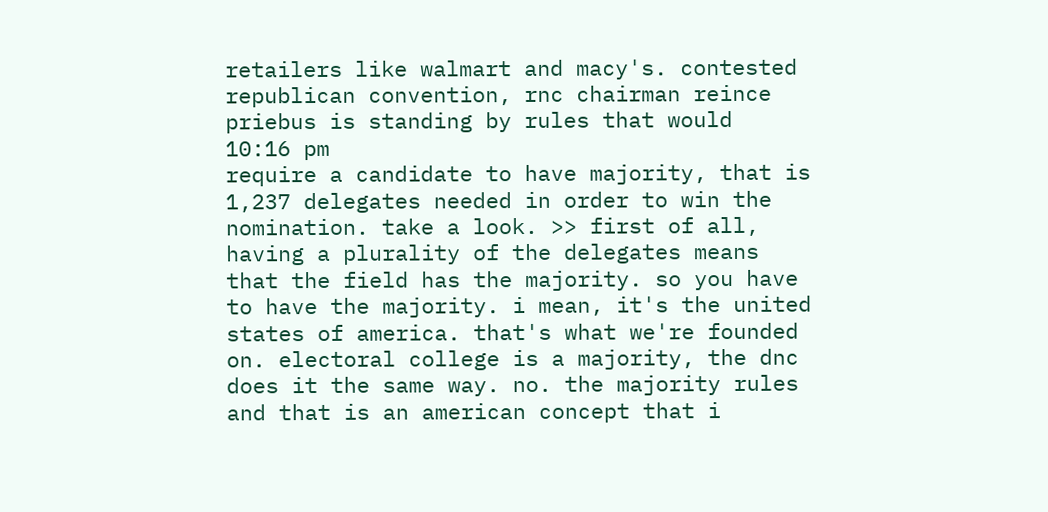retailers like walmart and macy's. contested republican convention, rnc chairman reince priebus is standing by rules that would
10:16 pm
require a candidate to have majority, that is 1,237 delegates needed in order to win the nomination. take a look. >> first of all, having a plurality of the delegates means that the field has the majority. so you have to have the majority. i mean, it's the united states of america. that's what we're founded on. electoral college is a majority, the dnc does it the same way. no. the majority rules and that is an american concept that i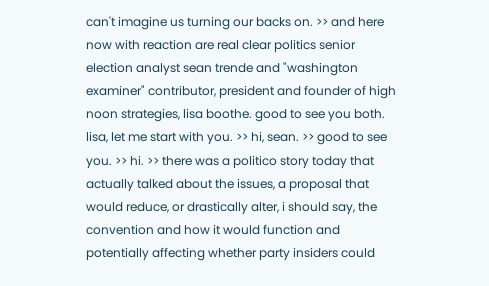can't imagine us turning our backs on. >> and here now with reaction are real clear politics senior election analyst sean trende and "washington examiner" contributor, president and founder of high noon strategies, lisa boothe. good to see you both. lisa, let me start with you. >> hi, sean. >> good to see you. >> hi. >> there was a politico story today that actually talked about the issues, a proposal that would reduce, or drastically alter, i should say, the convention and how it would function and potentially affecting whether party insiders could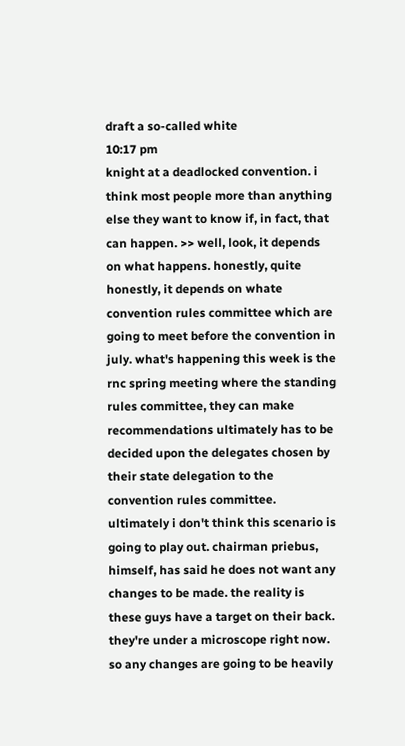draft a so-called white
10:17 pm
knight at a deadlocked convention. i think most people more than anything else they want to know if, in fact, that can happen. >> well, look, it depends on what happens. honestly, quite honestly, it depends on whate convention rules committee which are going to meet before the convention in july. what's happening this week is the rnc spring meeting where the standing rules committee, they can make recommendations ultimately has to be decided upon the delegates chosen by their state delegation to the convention rules committee. ultimately i don't think this scenario is going to play out. chairman priebus, himself, has said he does not want any changes to be made. the reality is these guys have a target on their back. they're under a microscope right now. so any changes are going to be heavily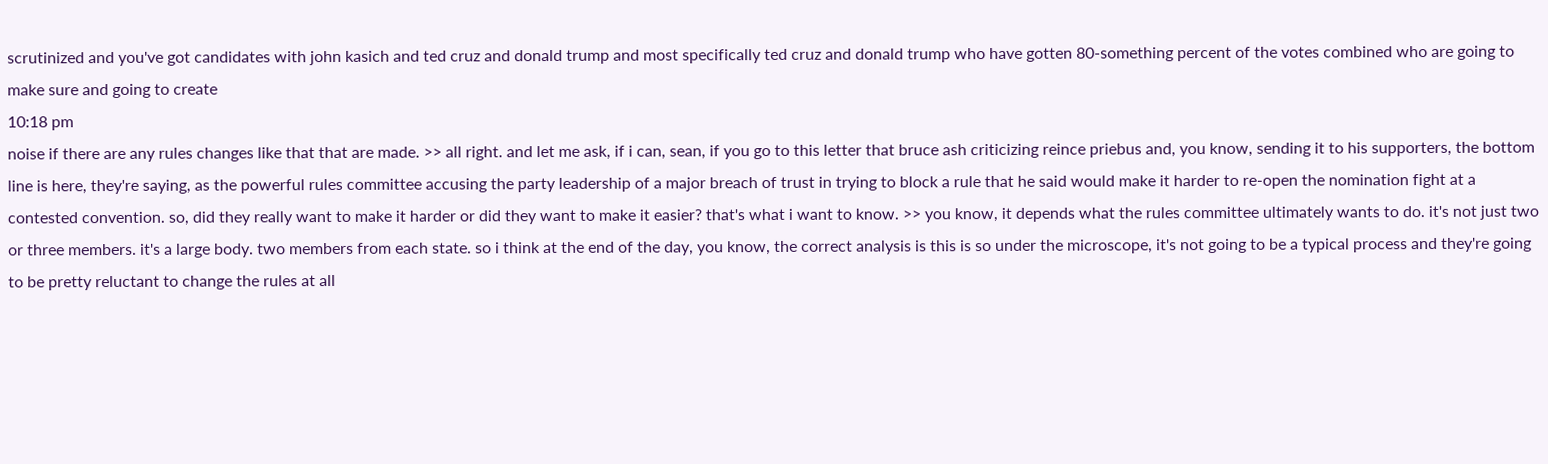scrutinized and you've got candidates with john kasich and ted cruz and donald trump and most specifically ted cruz and donald trump who have gotten 80-something percent of the votes combined who are going to make sure and going to create
10:18 pm
noise if there are any rules changes like that that are made. >> all right. and let me ask, if i can, sean, if you go to this letter that bruce ash criticizing reince priebus and, you know, sending it to his supporters, the bottom line is here, they're saying, as the powerful rules committee accusing the party leadership of a major breach of trust in trying to block a rule that he said would make it harder to re-open the nomination fight at a contested convention. so, did they really want to make it harder or did they want to make it easier? that's what i want to know. >> you know, it depends what the rules committee ultimately wants to do. it's not just two or three members. it's a large body. two members from each state. so i think at the end of the day, you know, the correct analysis is this is so under the microscope, it's not going to be a typical process and they're going to be pretty reluctant to change the rules at all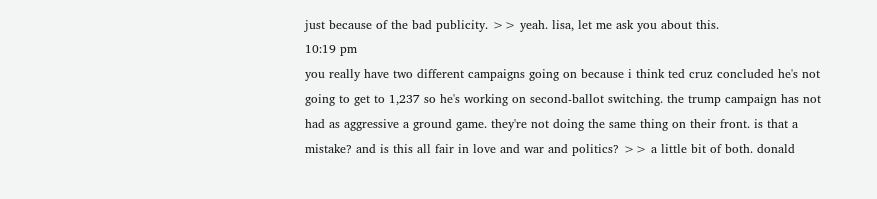just because of the bad publicity. >> yeah. lisa, let me ask you about this.
10:19 pm
you really have two different campaigns going on because i think ted cruz concluded he's not going to get to 1,237 so he's working on second-ballot switching. the trump campaign has not had as aggressive a ground game. they're not doing the same thing on their front. is that a mistake? and is this all fair in love and war and politics? >> a little bit of both. donald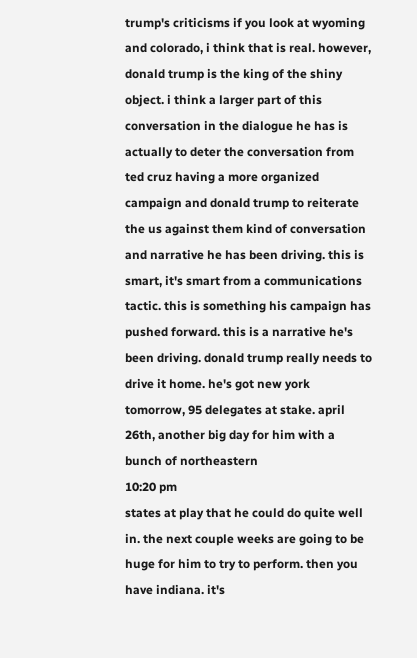trump's criticisms if you look at wyoming and colorado, i think that is real. however, donald trump is the king of the shiny object. i think a larger part of this conversation in the dialogue he has is actually to deter the conversation from ted cruz having a more organized campaign and donald trump to reiterate the us against them kind of conversation and narrative he has been driving. this is smart, it's smart from a communications tactic. this is something his campaign has pushed forward. this is a narrative he's been driving. donald trump really needs to drive it home. he's got new york tomorrow, 95 delegates at stake. april 26th, another big day for him with a bunch of northeastern
10:20 pm
states at play that he could do quite well in. the next couple weeks are going to be huge for him to try to perform. then you have indiana. it's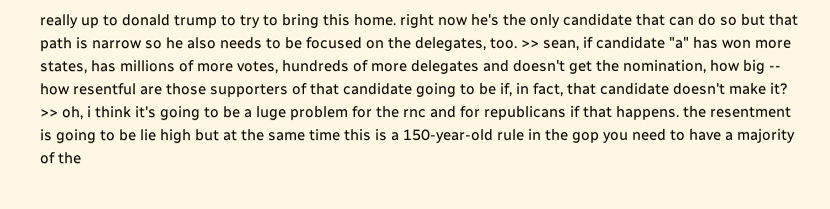really up to donald trump to try to bring this home. right now he's the only candidate that can do so but that path is narrow so he also needs to be focused on the delegates, too. >> sean, if candidate "a" has won more states, has millions of more votes, hundreds of more delegates and doesn't get the nomination, how big -- how resentful are those supporters of that candidate going to be if, in fact, that candidate doesn't make it? >> oh, i think it's going to be a luge problem for the rnc and for republicans if that happens. the resentment is going to be lie high but at the same time this is a 150-year-old rule in the gop you need to have a majority of the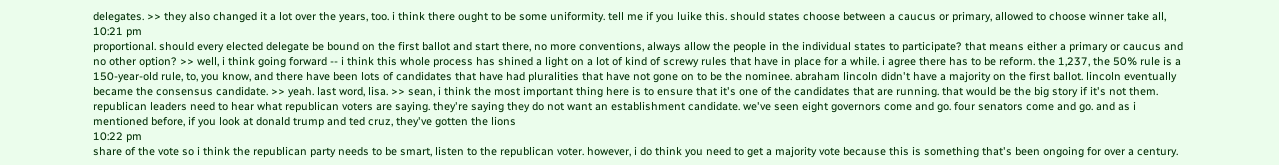delegates. >> they also changed it a lot over the years, too. i think there ought to be some uniformity. tell me if you luike this. should states choose between a caucus or primary, allowed to choose winner take all,
10:21 pm
proportional. should every elected delegate be bound on the first ballot and start there, no more conventions, always allow the people in the individual states to participate? that means either a primary or caucus and no other option? >> well, i think going forward -- i think this whole process has shined a light on a lot of kind of screwy rules that have in place for a while. i agree there has to be reform. the 1,237, the 50% rule is a 150-year-old rule, to, you know, and there have been lots of candidates that have had pluralities that have not gone on to be the nominee. abraham lincoln didn't have a majority on the first ballot. lincoln eventually became the consensus candidate. >> yeah. last word, lisa. >> sean, i think the most important thing here is to ensure that it's one of the candidates that are running. that would be the big story if it's not them. republican leaders need to hear what republican voters are saying. they're saying they do not want an establishment candidate. we've seen eight governors come and go. four senators come and go. and as i mentioned before, if you look at donald trump and ted cruz, they've gotten the lions
10:22 pm
share of the vote so i think the republican party needs to be smart, listen to the republican voter. however, i do think you need to get a majority vote because this is something that's been ongoing for over a century.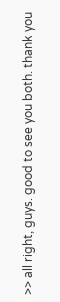>> all right, guys. good to see you both. thank you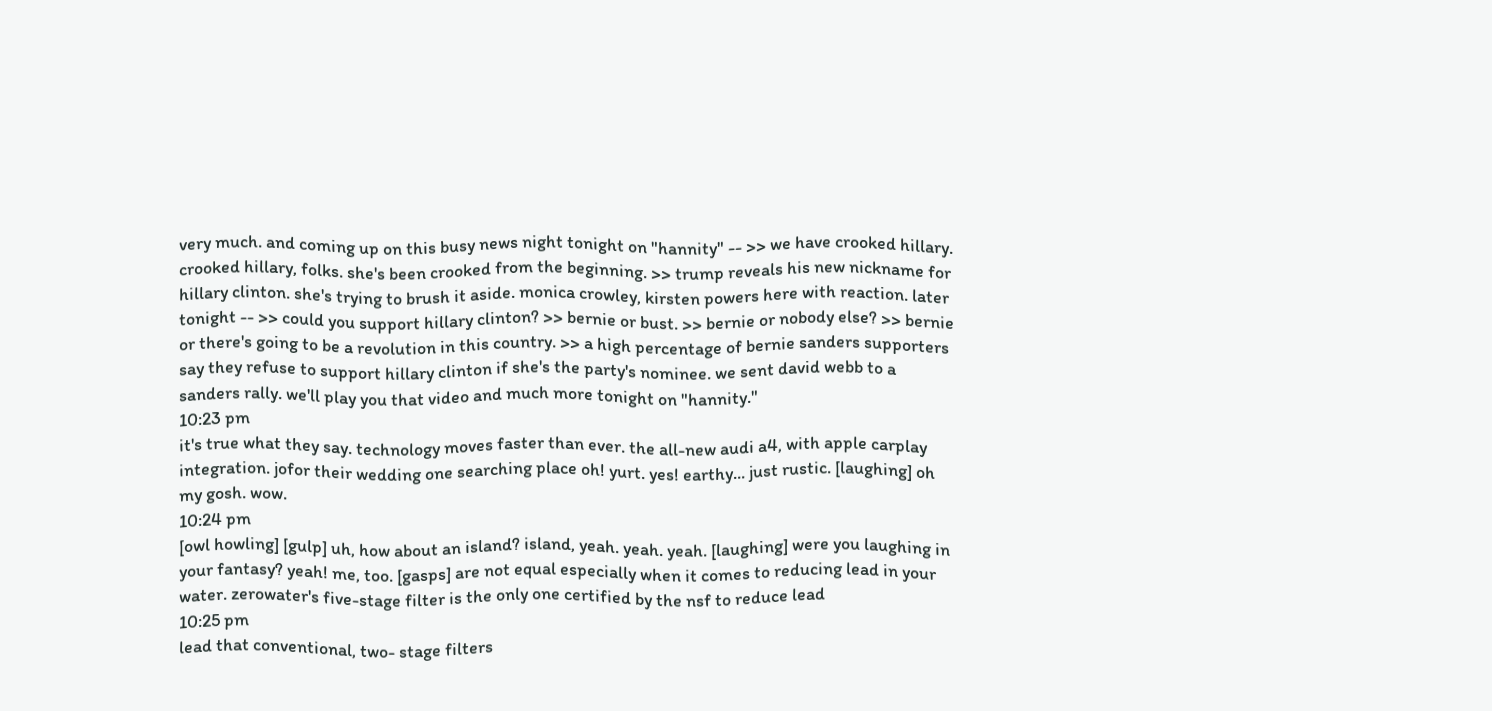very much. and coming up on this busy news night tonight on "hannity" -- >> we have crooked hillary. crooked hillary, folks. she's been crooked from the beginning. >> trump reveals his new nickname for hillary clinton. she's trying to brush it aside. monica crowley, kirsten powers here with reaction. later tonight -- >> could you support hillary clinton? >> bernie or bust. >> bernie or nobody else? >> bernie or there's going to be a revolution in this country. >> a high percentage of bernie sanders supporters say they refuse to support hillary clinton if she's the party's nominee. we sent david webb to a sanders rally. we'll play you that video and much more tonight on "hannity."
10:23 pm
it's true what they say. technology moves faster than ever. the all-new audi a4, with apple carplay integration. jofor their wedding one searching place oh! yurt. yes! earthy... just rustic. [laughing] oh my gosh. wow.
10:24 pm
[owl howling] [gulp] uh, how about an island? island, yeah. yeah. yeah. [laughing] were you laughing in your fantasy? yeah! me, too. [gasps] are not equal especially when it comes to reducing lead in your water. zerowater's five-stage filter is the only one certified by the nsf to reduce lead
10:25 pm
lead that conventional, two- stage filters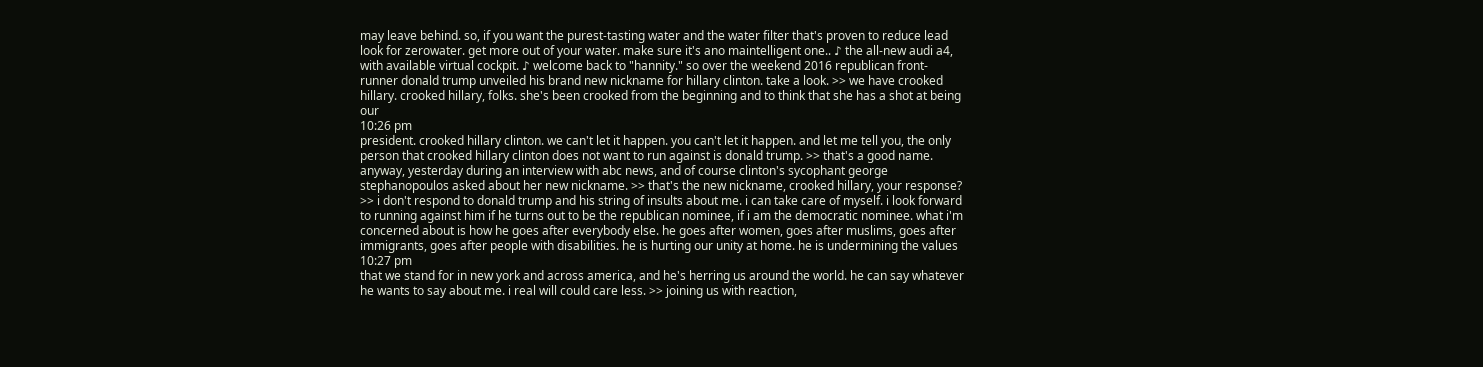may leave behind. so, if you want the purest-tasting water and the water filter that's proven to reduce lead look for zerowater. get more out of your water. make sure it's ano maintelligent one.. ♪ the all-new audi a4, with available virtual cockpit. ♪ welcome back to "hannity." so over the weekend 2016 republican front-runner donald trump unveiled his brand new nickname for hillary clinton. take a look. >> we have crooked hillary. crooked hillary, folks. she's been crooked from the beginning and to think that she has a shot at being our
10:26 pm
president. crooked hillary clinton. we can't let it happen. you can't let it happen. and let me tell you, the only person that crooked hillary clinton does not want to run against is donald trump. >> that's a good name. anyway, yesterday during an interview with abc news, and of course clinton's sycophant george stephanopoulos asked about her new nickname. >> that's the new nickname, crooked hillary, your response? >> i don't respond to donald trump and his string of insults about me. i can take care of myself. i look forward to running against him if he turns out to be the republican nominee, if i am the democratic nominee. what i'm concerned about is how he goes after everybody else. he goes after women, goes after muslims, goes after immigrants, goes after people with disabilities. he is hurting our unity at home. he is undermining the values
10:27 pm
that we stand for in new york and across america, and he's herring us around the world. he can say whatever he wants to say about me. i real will could care less. >> joining us with reaction,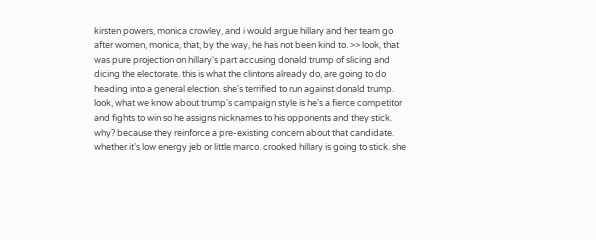kirsten powers, monica crowley, and i would argue hillary and her team go after women, monica, that, by the way, he has not been kind to. >> look, that was pure projection on hillary's part accusing donald trump of slicing and dicing the electorate. this is what the clintons already do, are going to do heading into a general election. she's terrified to run against donald trump. look, what we know about trump's campaign style is he's a fierce competitor and fights to win so he assigns nicknames to his opponents and they stick. why? because they reinforce a pre-existing concern about that candidate. whether it's low energy jeb or little marco. crooked hillary is going to stick. she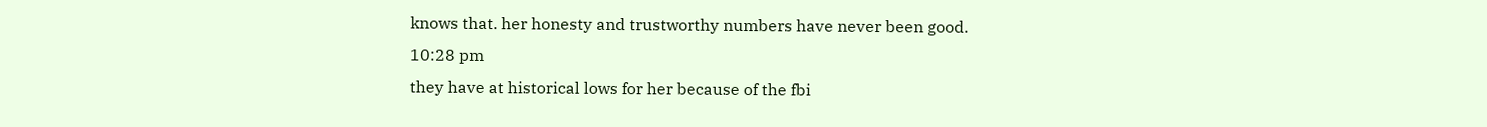knows that. her honesty and trustworthy numbers have never been good.
10:28 pm
they have at historical lows for her because of the fbi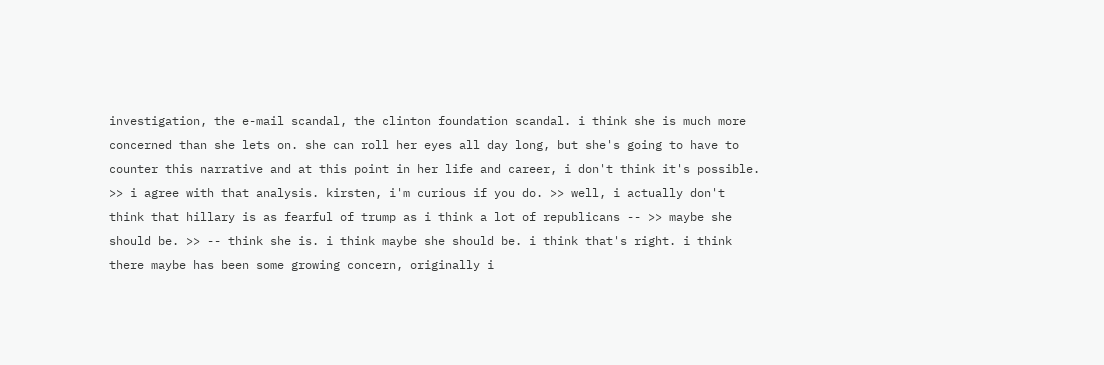investigation, the e-mail scandal, the clinton foundation scandal. i think she is much more concerned than she lets on. she can roll her eyes all day long, but she's going to have to counter this narrative and at this point in her life and career, i don't think it's possible. >> i agree with that analysis. kirsten, i'm curious if you do. >> well, i actually don't think that hillary is as fearful of trump as i think a lot of republicans -- >> maybe she should be. >> -- think she is. i think maybe she should be. i think that's right. i think there maybe has been some growing concern, originally i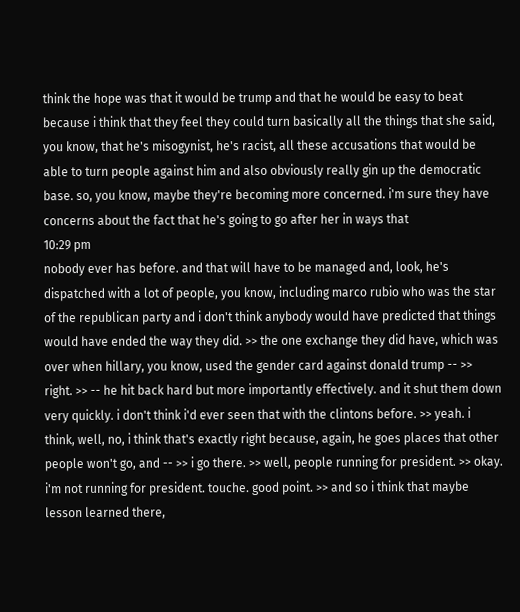think the hope was that it would be trump and that he would be easy to beat because i think that they feel they could turn basically all the things that she said, you know, that he's misogynist, he's racist, all these accusations that would be able to turn people against him and also obviously really gin up the democratic base. so, you know, maybe they're becoming more concerned. i'm sure they have concerns about the fact that he's going to go after her in ways that
10:29 pm
nobody ever has before. and that will have to be managed and, look, he's dispatched with a lot of people, you know, including marco rubio who was the star of the republican party and i don't think anybody would have predicted that things would have ended the way they did. >> the one exchange they did have, which was over when hillary, you know, used the gender card against donald trump -- >> right. >> -- he hit back hard but more importantly effectively. and it shut them down very quickly. i don't think i'd ever seen that with the clintons before. >> yeah. i think, well, no, i think that's exactly right because, again, he goes places that other people won't go, and -- >> i go there. >> well, people running for president. >> okay. i'm not running for president. touche. good point. >> and so i think that maybe lesson learned there,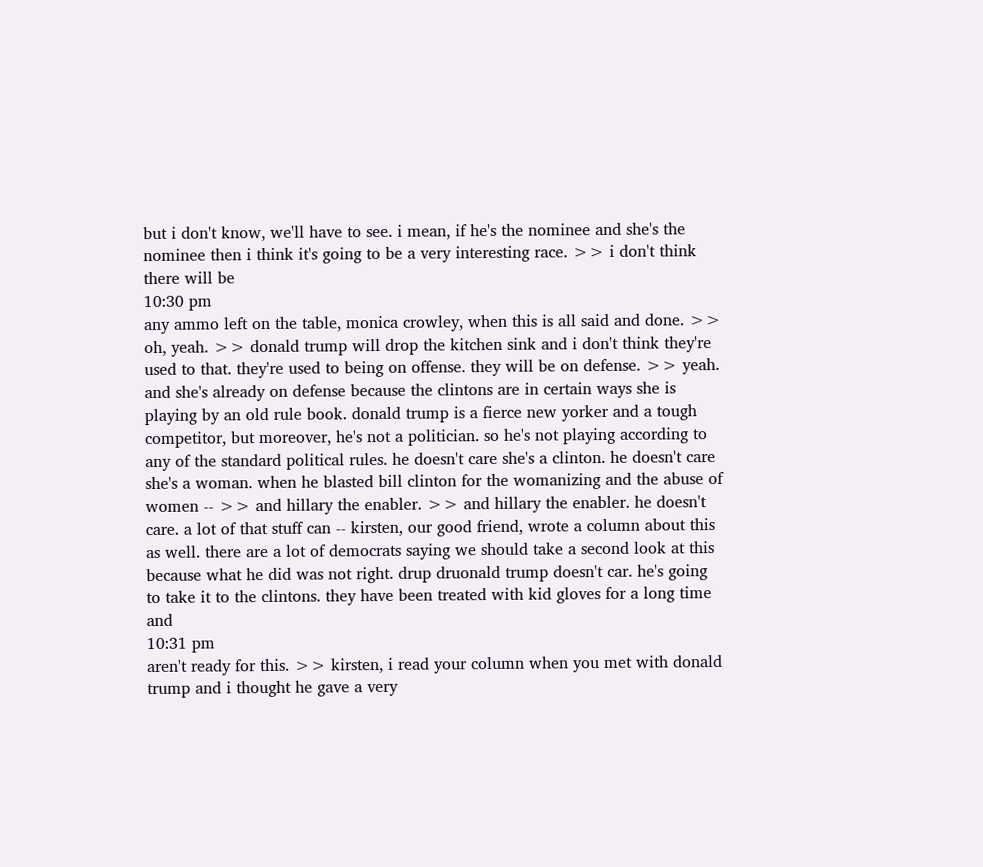but i don't know, we'll have to see. i mean, if he's the nominee and she's the nominee then i think it's going to be a very interesting race. >> i don't think there will be
10:30 pm
any ammo left on the table, monica crowley, when this is all said and done. >> oh, yeah. >> donald trump will drop the kitchen sink and i don't think they're used to that. they're used to being on offense. they will be on defense. >> yeah. and she's already on defense because the clintons are in certain ways she is playing by an old rule book. donald trump is a fierce new yorker and a tough competitor, but moreover, he's not a politician. so he's not playing according to any of the standard political rules. he doesn't care she's a clinton. he doesn't care she's a woman. when he blasted bill clinton for the womanizing and the abuse of women -- >> and hillary the enabler. >> and hillary the enabler. he doesn't care. a lot of that stuff can -- kirsten, our good friend, wrote a column about this as well. there are a lot of democrats saying we should take a second look at this because what he did was not right. drup druonald trump doesn't car. he's going to take it to the clintons. they have been treated with kid gloves for a long time and
10:31 pm
aren't ready for this. >> kirsten, i read your column when you met with donald trump and i thought he gave a very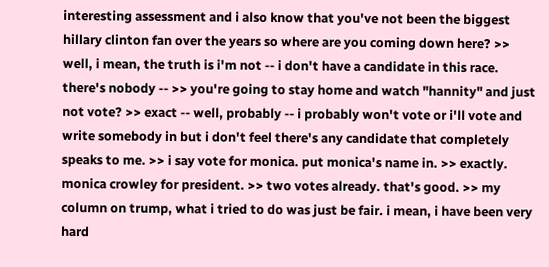interesting assessment and i also know that you've not been the biggest hillary clinton fan over the years so where are you coming down here? >> well, i mean, the truth is i'm not -- i don't have a candidate in this race. there's nobody -- >> you're going to stay home and watch "hannity" and just not vote? >> exact -- well, probably -- i probably won't vote or i'll vote and write somebody in but i don't feel there's any candidate that completely speaks to me. >> i say vote for monica. put monica's name in. >> exactly. monica crowley for president. >> two votes already. that's good. >> my column on trump, what i tried to do was just be fair. i mean, i have been very hard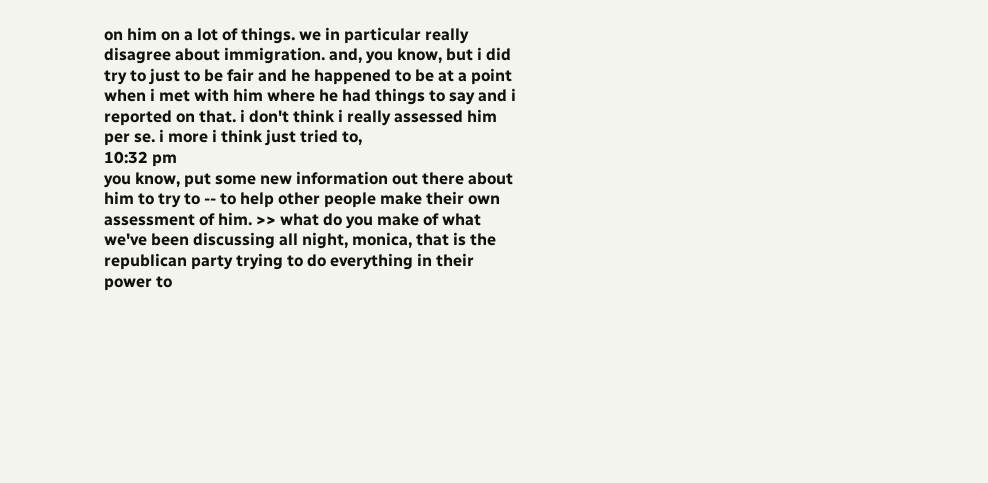on him on a lot of things. we in particular really disagree about immigration. and, you know, but i did try to just to be fair and he happened to be at a point when i met with him where he had things to say and i reported on that. i don't think i really assessed him per se. i more i think just tried to,
10:32 pm
you know, put some new information out there about him to try to -- to help other people make their own assessment of him. >> what do you make of what we've been discussing all night, monica, that is the republican party trying to do everything in their power to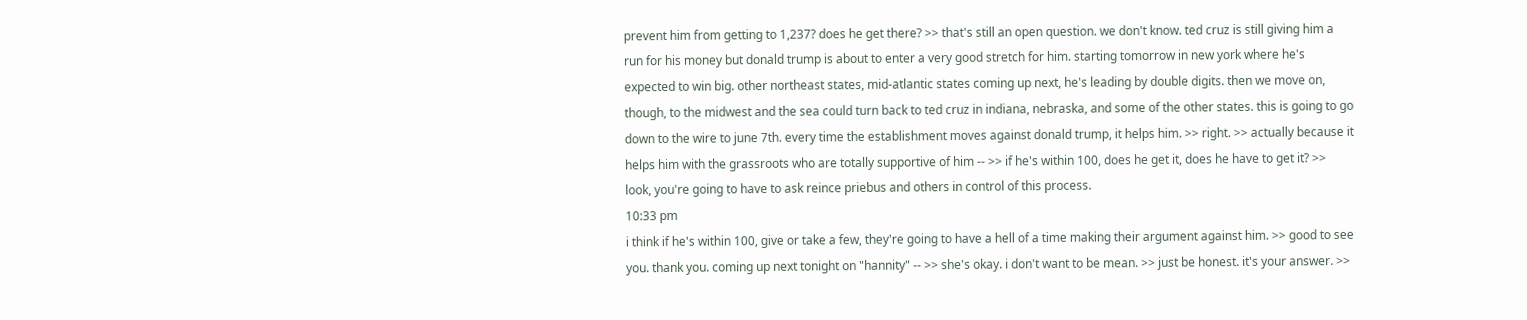prevent him from getting to 1,237? does he get there? >> that's still an open question. we don't know. ted cruz is still giving him a run for his money but donald trump is about to enter a very good stretch for him. starting tomorrow in new york where he's expected to win big. other northeast states, mid-atlantic states coming up next, he's leading by double digits. then we move on, though, to the midwest and the sea could turn back to ted cruz in indiana, nebraska, and some of the other states. this is going to go down to the wire to june 7th. every time the establishment moves against donald trump, it helps him. >> right. >> actually because it helps him with the grassroots who are totally supportive of him -- >> if he's within 100, does he get it, does he have to get it? >> look, you're going to have to ask reince priebus and others in control of this process.
10:33 pm
i think if he's within 100, give or take a few, they're going to have a hell of a time making their argument against him. >> good to see you. thank you. coming up next tonight on "hannity" -- >> she's okay. i don't want to be mean. >> just be honest. it's your answer. >>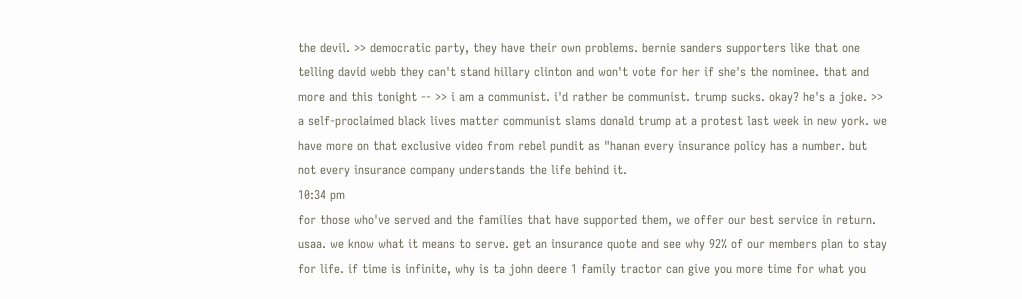the devil. >> democratic party, they have their own problems. bernie sanders supporters like that one telling david webb they can't stand hillary clinton and won't vote for her if she's the nominee. that and more and this tonight -- >> i am a communist. i'd rather be communist. trump sucks. okay? he's a joke. >> a self-proclaimed black lives matter communist slams donald trump at a protest last week in new york. we have more on that exclusive video from rebel pundit as "hanan every insurance policy has a number. but not every insurance company understands the life behind it.
10:34 pm
for those who've served and the families that have supported them, we offer our best service in return. usaa. we know what it means to serve. get an insurance quote and see why 92% of our members plan to stay for life. if time is infinite, why is ta john deere 1 family tractor can give you more time for what you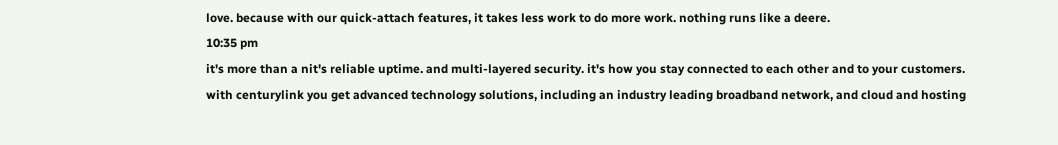love. because with our quick-attach features, it takes less work to do more work. nothing runs like a deere.
10:35 pm
it's more than a nit's reliable uptime. and multi-layered security. it's how you stay connected to each other and to your customers. with centurylink you get advanced technology solutions, including an industry leading broadband network, and cloud and hosting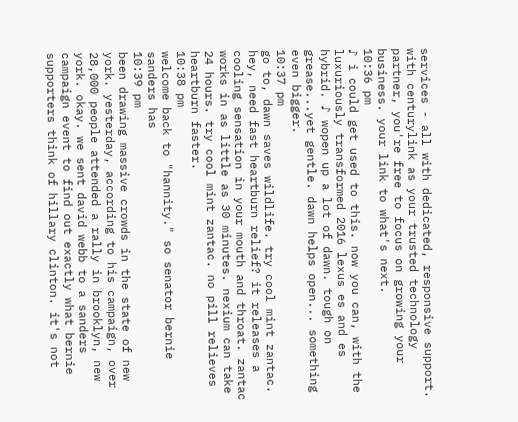services - all with dedicated, responsive support. with centurylink as your trusted technology partner, you're free to focus on growing your business. your link to what's next.
10:36 pm
♪ i could get used to this. now you can, with the luxuriously transformed 2016 lexus es and es hybrid. ♪ wopen up a lot of dawn. tough on grease...yet gentle. dawn helps open... something even bigger.
10:37 pm
go to, dawn saves wildlife. try cool mint zantac. hey, need fast heartburn relief? it releases a cooling sensation in your mouth and throat. zantac works in as little as 30 minutes. nexium can take 24 hours. try cool mint zantac. no pill relieves heartburn faster.
10:38 pm
welcome back to "hannity." so senator bernie sanders has
10:39 pm
been drawing massive crowds in the state of new york. yesterday, according to his campaign, over 28,000 people attended a rally in brooklyn, new york. okay. we sent david webb to a sanders campaign event to find out exactly what bernie supporters think of hillary clinton. it's not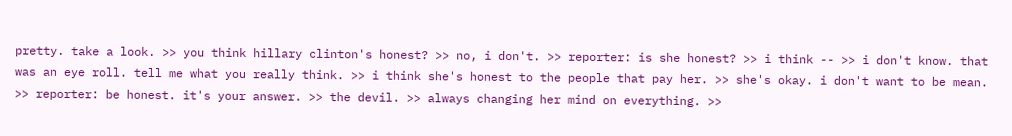pretty. take a look. >> you think hillary clinton's honest? >> no, i don't. >> reporter: is she honest? >> i think -- >> i don't know. that was an eye roll. tell me what you really think. >> i think she's honest to the people that pay her. >> she's okay. i don't want to be mean. >> reporter: be honest. it's your answer. >> the devil. >> always changing her mind on everything. >>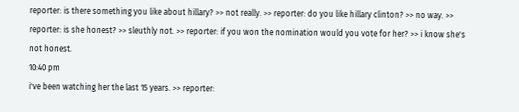reporter: is there something you like about hillary? >> not really. >> reporter: do you like hillary clinton? >> no way. >> reporter: is she honest? >> sleuthly not. >> reporter: if you won the nomination would you vote for her? >> i know she's not honest.
10:40 pm
i've been watching her the last 15 years. >> reporter: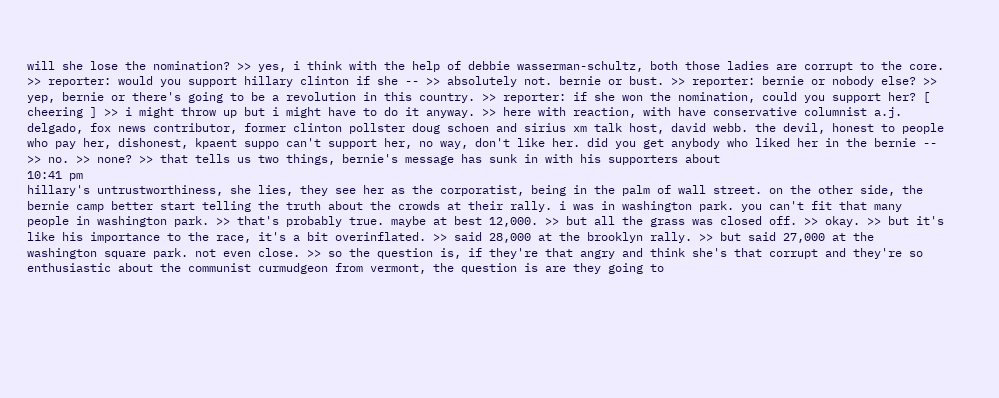will she lose the nomination? >> yes, i think with the help of debbie wasserman-schultz, both those ladies are corrupt to the core. >> reporter: would you support hillary clinton if she -- >> absolutely not. bernie or bust. >> reporter: bernie or nobody else? >> yep, bernie or there's going to be a revolution in this country. >> reporter: if she won the nomination, could you support her? [ cheering ] >> i might throw up but i might have to do it anyway. >> here with reaction, with have conservative columnist a.j. delgado, fox news contributor, former clinton pollster doug schoen and sirius xm talk host, david webb. the devil, honest to people who pay her, dishonest, kpaent suppo can't support her, no way, don't like her. did you get anybody who liked her in the bernie -- >> no. >> none? >> that tells us two things, bernie's message has sunk in with his supporters about
10:41 pm
hillary's untrustworthiness, she lies, they see her as the corporatist, being in the palm of wall street. on the other side, the bernie camp better start telling the truth about the crowds at their rally. i was in washington park. you can't fit that many people in washington park. >> that's probably true. maybe at best 12,000. >> but all the grass was closed off. >> okay. >> but it's like his importance to the race, it's a bit overinflated. >> said 28,000 at the brooklyn rally. >> but said 27,000 at the washington square park. not even close. >> so the question is, if they're that angry and think she's that corrupt and they're so enthusiastic about the communist curmudgeon from vermont, the question is are they going to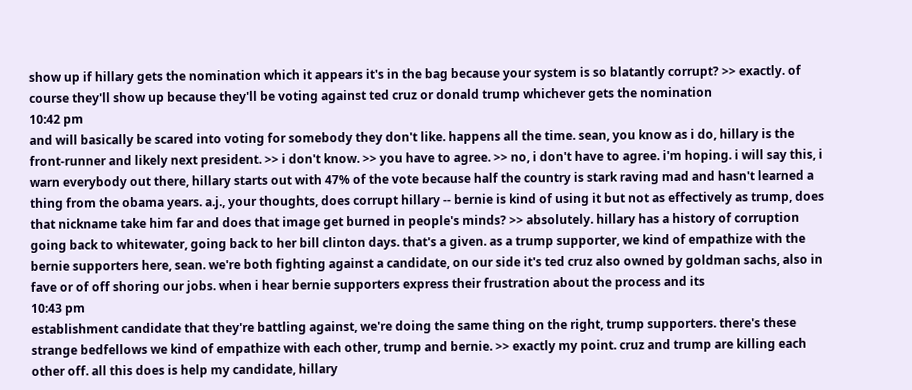show up if hillary gets the nomination which it appears it's in the bag because your system is so blatantly corrupt? >> exactly. of course they'll show up because they'll be voting against ted cruz or donald trump whichever gets the nomination
10:42 pm
and will basically be scared into voting for somebody they don't like. happens all the time. sean, you know as i do, hillary is the front-runner and likely next president. >> i don't know. >> you have to agree. >> no, i don't have to agree. i'm hoping. i will say this, i warn everybody out there, hillary starts out with 47% of the vote because half the country is stark raving mad and hasn't learned a thing from the obama years. a.j., your thoughts, does corrupt hillary -- bernie is kind of using it but not as effectively as trump, does that nickname take him far and does that image get burned in people's minds? >> absolutely. hillary has a history of corruption going back to whitewater, going back to her bill clinton days. that's a given. as a trump supporter, we kind of empathize with the bernie supporters here, sean. we're both fighting against a candidate, on our side it's ted cruz also owned by goldman sachs, also in fave or of off shoring our jobs. when i hear bernie supporters express their frustration about the process and its
10:43 pm
establishment candidate that they're battling against, we're doing the same thing on the right, trump supporters. there's these strange bedfellows we kind of empathize with each other, trump and bernie. >> exactly my point. cruz and trump are killing each other off. all this does is help my candidate, hillary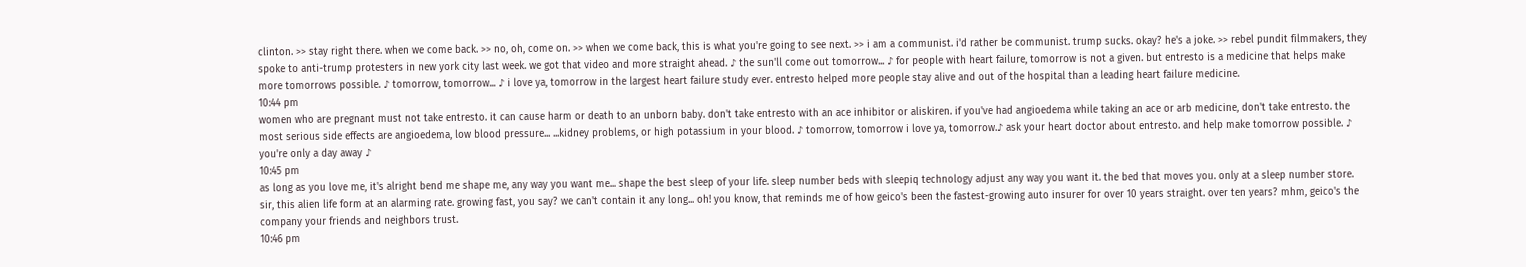clinton. >> stay right there. when we come back. >> no, oh, come on. >> when we come back, this is what you're going to see next. >> i am a communist. i'd rather be communist. trump sucks. okay? he's a joke. >> rebel pundit filmmakers, they spoke to anti-trump protesters in new york city last week. we got that video and more straight ahead. ♪ the sun'll come out tomorrow... ♪ for people with heart failure, tomorrow is not a given. but entresto is a medicine that helps make more tomorrows possible. ♪ tomorrow, tomorrow... ♪ i love ya, tomorrow in the largest heart failure study ever. entresto helped more people stay alive and out of the hospital than a leading heart failure medicine.
10:44 pm
women who are pregnant must not take entresto. it can cause harm or death to an unborn baby. don't take entresto with an ace inhibitor or aliskiren. if you've had angioedema while taking an ace or arb medicine, don't take entresto. the most serious side effects are angioedema, low blood pressure... ...kidney problems, or high potassium in your blood. ♪ tomorrow, tomorrow i love ya, tomorrow.♪ ask your heart doctor about entresto. and help make tomorrow possible. ♪ you're only a day away ♪
10:45 pm
as long as you love me, it's alright bend me shape me, any way you want me... shape the best sleep of your life. sleep number beds with sleepiq technology adjust any way you want it. the bed that moves you. only at a sleep number store. sir, this alien life form at an alarming rate. growing fast, you say? we can't contain it any long... oh! you know, that reminds me of how geico's been the fastest-growing auto insurer for over 10 years straight. over ten years? mhm, geico's the company your friends and neighbors trust.
10:46 pm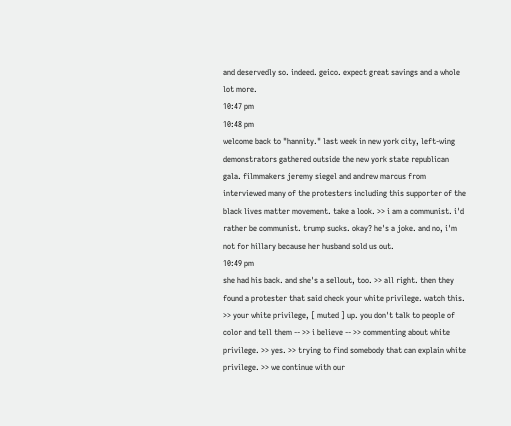and deservedly so. indeed. geico. expect great savings and a whole lot more.
10:47 pm
10:48 pm
welcome back to "hannity." last week in new york city, left-wing demonstrators gathered outside the new york state republican gala. filmmakers jeremy siegel and andrew marcus from interviewed many of the protesters including this supporter of the black lives matter movement. take a look. >> i am a communist. i'd rather be communist. trump sucks. okay? he's a joke. and no, i'm not for hillary because her husband sold us out.
10:49 pm
she had his back. and she's a sellout, too. >> all right. then they found a protester that said check your white privilege. watch this. >> your white privilege, [ muted ] up. you don't talk to people of color and tell them -- >> i believe -- >> commenting about white privilege. >> yes. >> trying to find somebody that can explain white privilege. >> we continue with our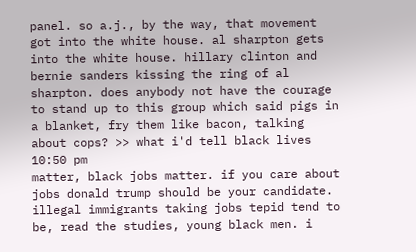panel. so a.j., by the way, that movement got into the white house. al sharpton gets into the white house. hillary clinton and bernie sanders kissing the ring of al sharpton. does anybody not have the courage to stand up to this group which said pigs in a blanket, fry them like bacon, talking about cops? >> what i'd tell black lives
10:50 pm
matter, black jobs matter. if you care about jobs donald trump should be your candidate. illegal immigrants taking jobs tepid tend to be, read the studies, young black men. i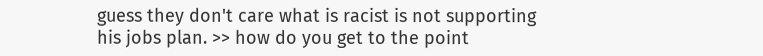guess they don't care what is racist is not supporting his jobs plan. >> how do you get to the point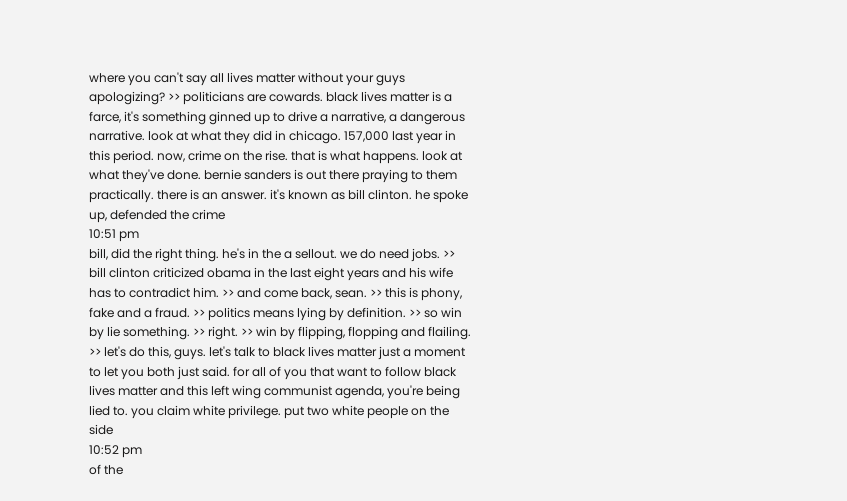where you can't say all lives matter without your guys apologizing? >> politicians are cowards. black lives matter is a farce, it's something ginned up to drive a narrative, a dangerous narrative. look at what they did in chicago. 157,000 last year in this period. now, crime on the rise. that is what happens. look at what they've done. bernie sanders is out there praying to them practically. there is an answer. it's known as bill clinton. he spoke up, defended the crime
10:51 pm
bill, did the right thing. he's in the a sellout. we do need jobs. >> bill clinton criticized obama in the last eight years and his wife has to contradict him. >> and come back, sean. >> this is phony, fake and a fraud. >> politics means lying by definition. >> so win by lie something. >> right. >> win by flipping, flopping and flailing. >> let's do this, guys. let's talk to black lives matter just a moment to let you both just said. for all of you that want to follow black lives matter and this left wing communist agenda, you're being lied to. you claim white privilege. put two white people on the side
10:52 pm
of the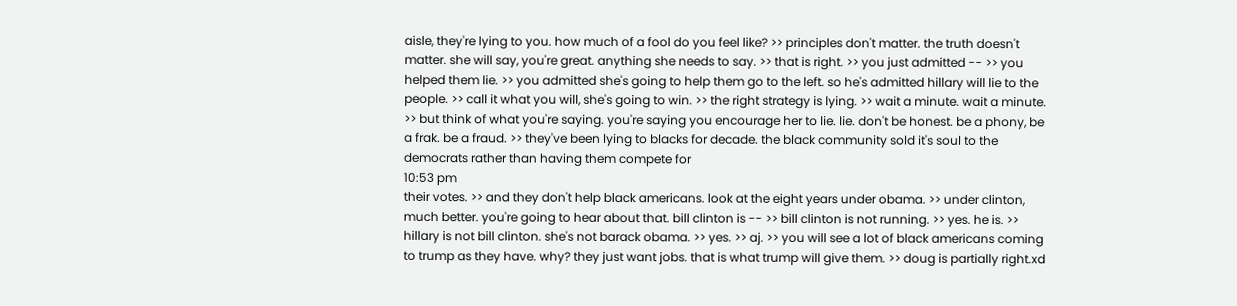aisle, they're lying to you. how much of a fool do you feel like? >> principles don't matter. the truth doesn't matter. she will say, you're great. anything she needs to say. >> that is right. >> you just admitted -- >> you helped them lie. >> you admitted she's going to help them go to the left. so he's admitted hillary will lie to the people. >> call it what you will, she's going to win. >> the right strategy is lying. >> wait a minute. wait a minute. >> but think of what you're saying. you're saying you encourage her to lie. lie. don't be honest. be a phony, be a frak. be a fraud. >> they've been lying to blacks for decade. the black community sold it's soul to the democrats rather than having them compete for
10:53 pm
their votes. >> and they don't help black americans. look at the eight years under obama. >> under clinton, much better. you're going to hear about that. bill clinton is -- >> bill clinton is not running. >> yes. he is. >> hillary is not bill clinton. she's not barack obama. >> yes. >> aj. >> you will see a lot of black americans coming to trump as they have. why? they just want jobs. that is what trump will give them. >> doug is partially right.xd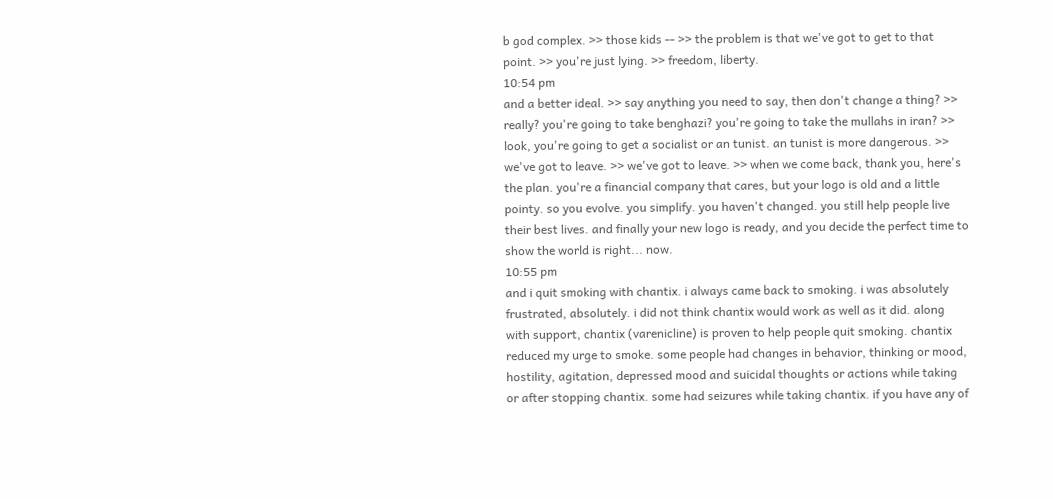b god complex. >> those kids -- >> the problem is that we've got to get to that point. >> you're just lying. >> freedom, liberty.
10:54 pm
and a better ideal. >> say anything you need to say, then don't change a thing? >> really? you're going to take benghazi? you're going to take the mullahs in iran? >> look, you're going to get a socialist or an tunist. an tunist is more dangerous. >> we've got to leave. >> we've got to leave. >> when we come back, thank you, here's the plan. you're a financial company that cares, but your logo is old and a little pointy. so you evolve. you simplify. you haven't changed. you still help people live their best lives. and finally your new logo is ready, and you decide the perfect time to show the world is right... now.
10:55 pm
and i quit smoking with chantix. i always came back to smoking. i was absolutely frustrated, absolutely. i did not think chantix would work as well as it did. along with support, chantix (varenicline) is proven to help people quit smoking. chantix reduced my urge to smoke. some people had changes in behavior, thinking or mood, hostility, agitation, depressed mood and suicidal thoughts or actions while taking or after stopping chantix. some had seizures while taking chantix. if you have any of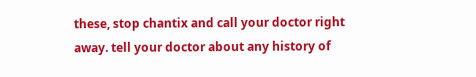these, stop chantix and call your doctor right away. tell your doctor about any history of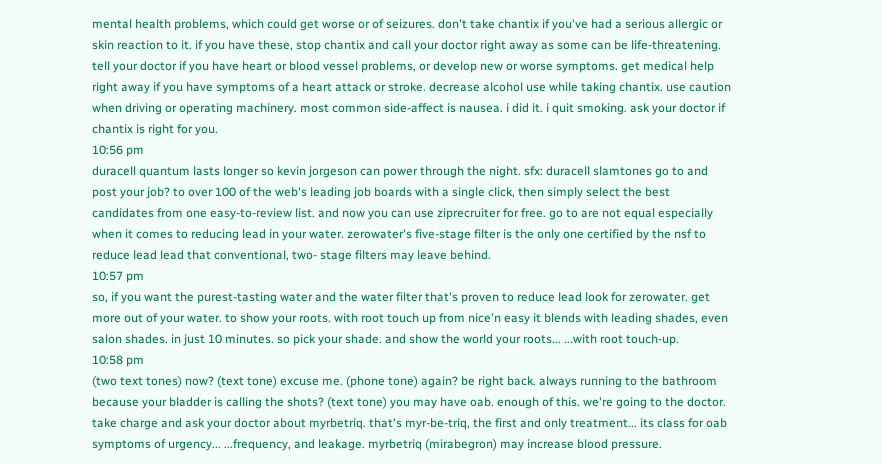mental health problems, which could get worse or of seizures. don't take chantix if you've had a serious allergic or skin reaction to it. if you have these, stop chantix and call your doctor right away as some can be life-threatening. tell your doctor if you have heart or blood vessel problems, or develop new or worse symptoms. get medical help right away if you have symptoms of a heart attack or stroke. decrease alcohol use while taking chantix. use caution when driving or operating machinery. most common side-affect is nausea. i did it. i quit smoking. ask your doctor if chantix is right for you.
10:56 pm
duracell quantum lasts longer so kevin jorgeson can power through the night. sfx: duracell slamtones go to and post your job? to over 100 of the web's leading job boards with a single click, then simply select the best candidates from one easy-to-review list. and now you can use ziprecruiter for free. go to are not equal especially when it comes to reducing lead in your water. zerowater's five-stage filter is the only one certified by the nsf to reduce lead lead that conventional, two- stage filters may leave behind.
10:57 pm
so, if you want the purest-tasting water and the water filter that's proven to reduce lead look for zerowater. get more out of your water. to show your roots. with root touch up from nice'n easy it blends with leading shades, even salon shades. in just 10 minutes. so pick your shade. and show the world your roots... ...with root touch-up.
10:58 pm
(two text tones) now? (text tone) excuse me. (phone tone) again? be right back. always running to the bathroom because your bladder is calling the shots? (text tone) you may have oab. enough of this. we're going to the doctor. take charge and ask your doctor about myrbetriq. that's myr-be-triq, the first and only treatment... its class for oab symptoms of urgency... ...frequency, and leakage. myrbetriq (mirabegron) may increase blood pressure.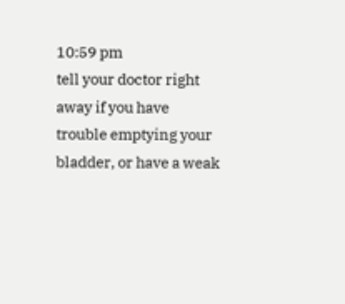10:59 pm
tell your doctor right away if you have trouble emptying your bladder, or have a weak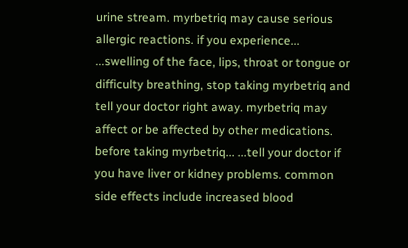urine stream. myrbetriq may cause serious allergic reactions. if you experience... ...swelling of the face, lips, throat or tongue or difficulty breathing, stop taking myrbetriq and tell your doctor right away. myrbetriq may affect or be affected by other medications. before taking myrbetriq... ...tell your doctor if you have liver or kidney problems. common side effects include increased blood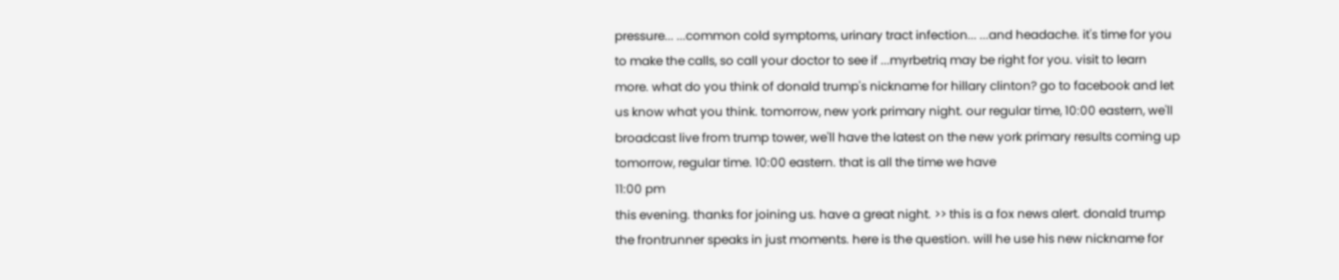pressure... ...common cold symptoms, urinary tract infection... ...and headache. it's time for you to make the calls, so call your doctor to see if ...myrbetriq may be right for you. visit to learn more. what do you think of donald trump's nickname for hillary clinton? go to facebook and let us know what you think. tomorrow, new york primary night. our regular time, 10:00 eastern, we'll broadcast live from trump tower, we'll have the latest on the new york primary results coming up tomorrow, regular time. 10:00 eastern. that is all the time we have
11:00 pm
this evening. thanks for joining us. have a great night. >> this is a fox news alert. donald trump the frontrunner speaks in just moments. here is the question. will he use his new nickname for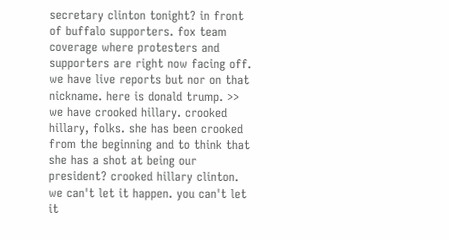secretary clinton tonight? in front of buffalo supporters. fox team coverage where protesters and supporters are right now facing off. we have live reports but nor on that nickname. here is donald trump. >> we have crooked hillary. crooked hillary, folks. she has been crooked from the beginning and to think that she has a shot at being our president? crooked hillary clinton. we can't let it happen. you can't let it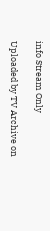info Stream Only

Uploaded by TV Archive on